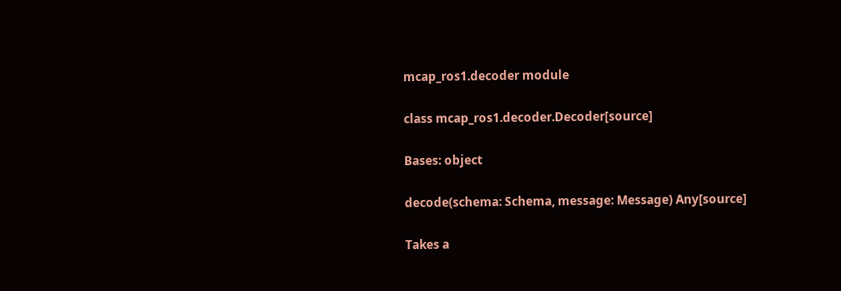mcap_ros1.decoder module

class mcap_ros1.decoder.Decoder[source]

Bases: object

decode(schema: Schema, message: Message) Any[source]

Takes a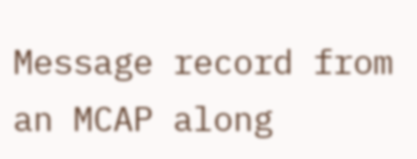Message record from an MCAP along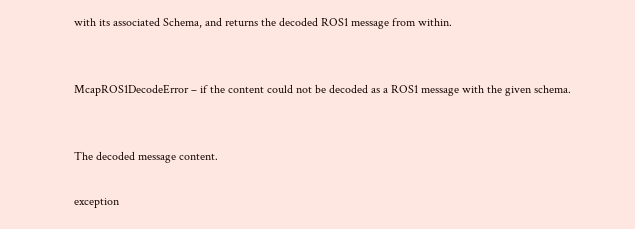with its associated Schema, and returns the decoded ROS1 message from within.


McapROS1DecodeError – if the content could not be decoded as a ROS1 message with the given schema.


The decoded message content.

exception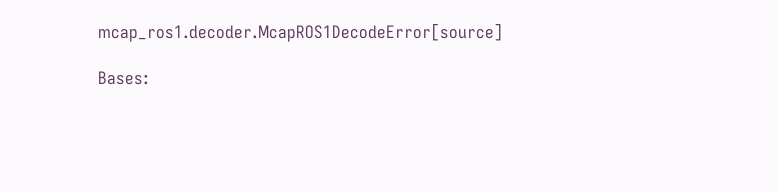mcap_ros1.decoder.McapROS1DecodeError[source]

Bases: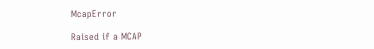McapError

Raised if a MCAP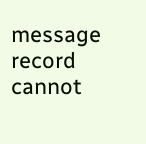message record cannot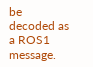be decoded as a ROS1 message.